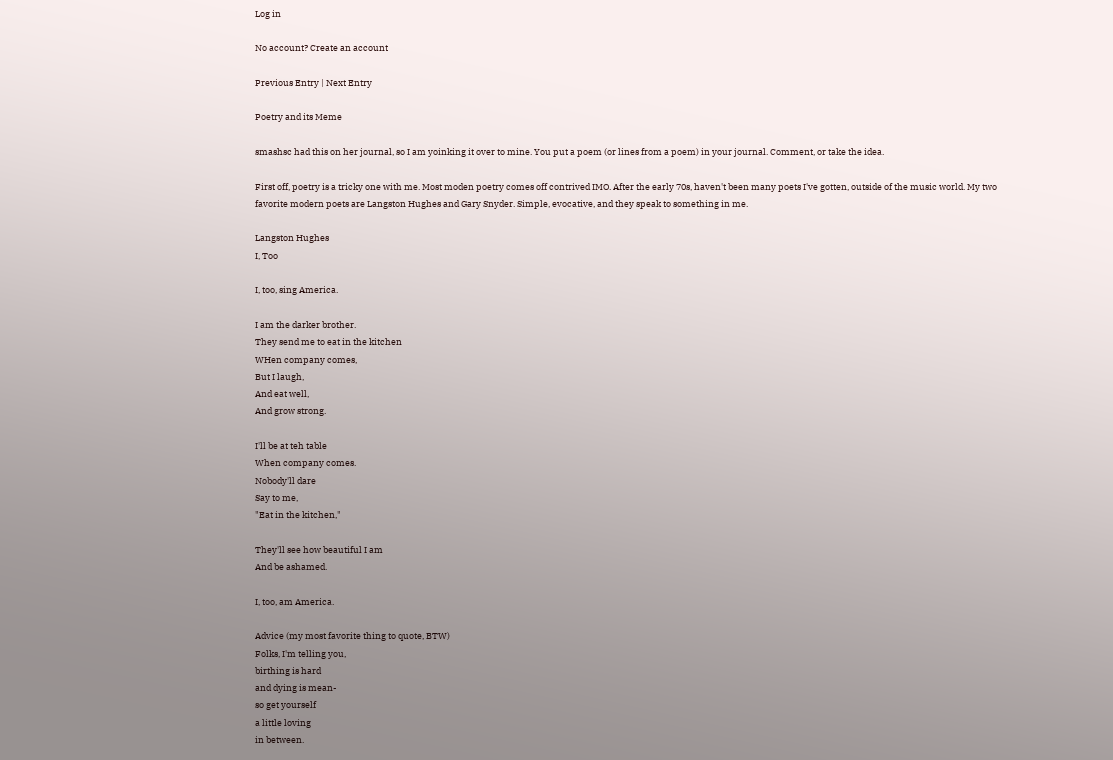Log in

No account? Create an account

Previous Entry | Next Entry

Poetry and its Meme

smashsc had this on her journal, so I am yoinking it over to mine. You put a poem (or lines from a poem) in your journal. Comment, or take the idea.

First off, poetry is a tricky one with me. Most moden poetry comes off contrived IMO. After the early 70s, haven't been many poets I've gotten, outside of the music world. My two favorite modern poets are Langston Hughes and Gary Snyder. Simple, evocative, and they speak to something in me.

Langston Hughes
I, Too

I, too, sing America.

I am the darker brother.
They send me to eat in the kitchen
WHen company comes,
But I laugh,
And eat well,
And grow strong.

I'll be at teh table
When company comes.
Nobody'll dare
Say to me,
"Eat in the kitchen,"

They'll see how beautiful I am
And be ashamed.

I, too, am America.

Advice (my most favorite thing to quote, BTW)
Folks, I'm telling you,
birthing is hard
and dying is mean-
so get yourself
a little loving
in between.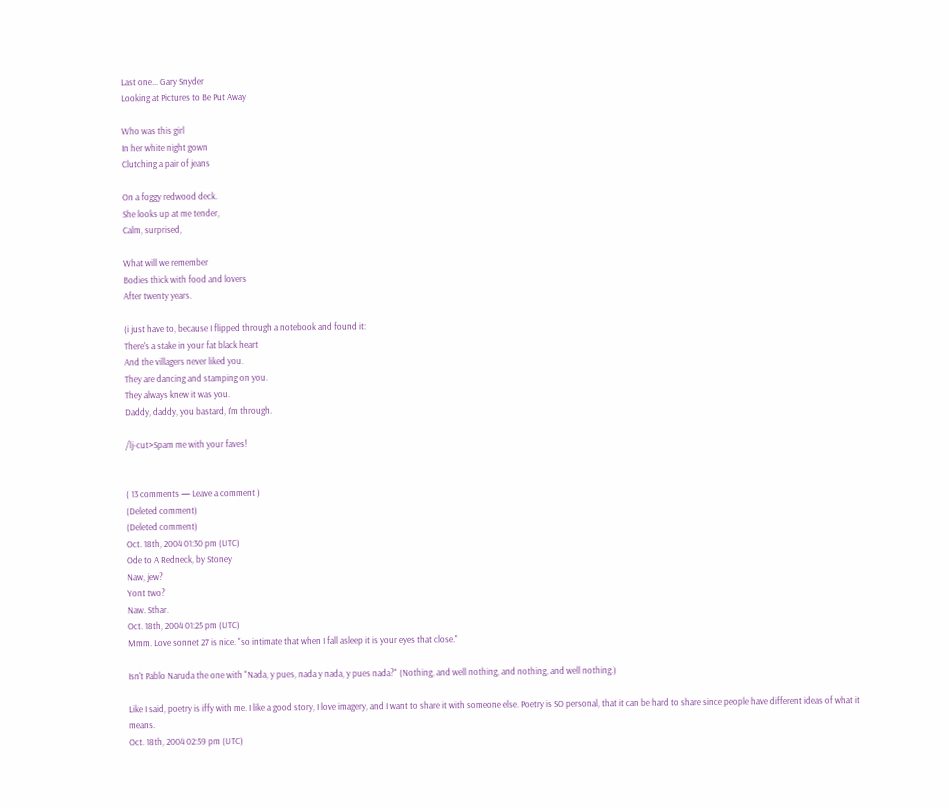Last one... Gary Snyder
Looking at Pictures to Be Put Away

Who was this girl
In her white night gown
Clutching a pair of jeans

On a foggy redwood deck.
She looks up at me tender,
Calm, surprised,

What will we remember
Bodies thick with food and lovers
After twenty years.

(i just have to, because I flipped through a notebook and found it:
There's a stake in your fat black heart
And the villagers never liked you.
They are dancing and stamping on you.
They always knew it was you.
Daddy, daddy, you bastard, I'm through.

/lj-cut>Spam me with your faves!


( 13 comments — Leave a comment )
(Deleted comment)
(Deleted comment)
Oct. 18th, 2004 01:30 pm (UTC)
Ode to A Redneck, by Stoney
Naw, jew?
Yont two?
Naw. Sthar.
Oct. 18th, 2004 01:25 pm (UTC)
Mmm. Love sonnet 27 is nice. "so intimate that when I fall asleep it is your eyes that close."

Isn't Pablo Naruda the one with "Nada, y pues, nada y nada, y pues nada?" (Nothing, and well nothing, and nothing, and well nothing.)

Like I said, poetry is iffy with me. I like a good story, I love imagery, and I want to share it with someone else. Poetry is SO personal, that it can be hard to share since people have different ideas of what it means.
Oct. 18th, 2004 02:59 pm (UTC)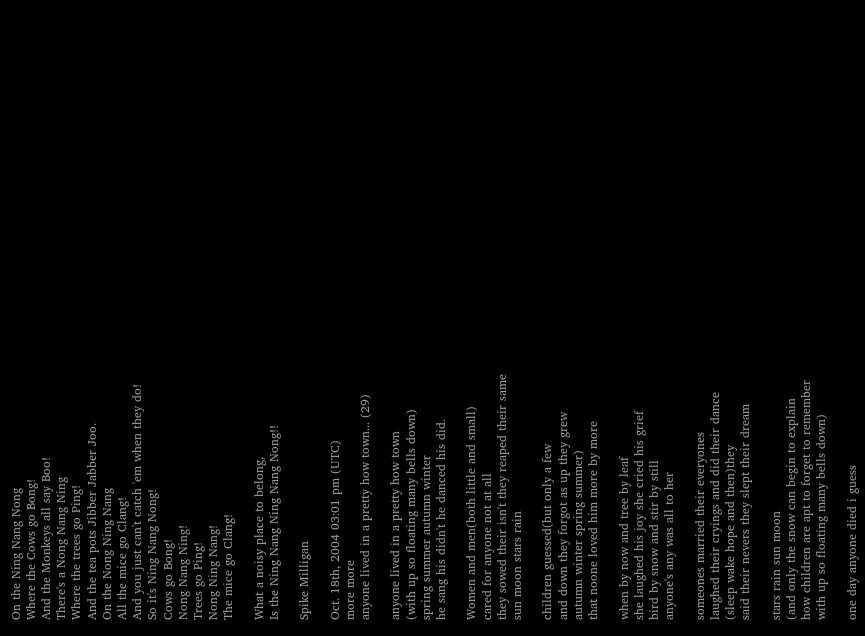On the Ning Nang Nong
Where the Cows go Bong!
And the Monkeys all say Boo!
There's a Nong Nang Ning
Where the trees go Ping!
And the tea pots Jibber Jabber Joo.
On the Nong Ning Nang
All the mice go Clang!
And you just can't catch 'em when they do!
So it's Ning Nang Nong!
Cows go Bong!
Nong Nang Ning!
Trees go Ping!
Nong Ning Nang!
The mice go Clang!

What a noisy place to belong,
Is the Ning Nang Ning Nang Nong!!

Spike Milligan

Oct. 18th, 2004 03:01 pm (UTC)
more more
anyone lived in a pretty how town... (29)

anyone lived in a pretty how town
(with up so floating many bells down)
spring summer autumn winter
he sang his didn't he danced his did.

Women and men(both little and small)
cared for anyone not at all
they sowed their isn't they reaped their same
sun moon stars rain

children guessed(but only a few
and down they forgot as up they grew
autumn winter spring summer)
that noone loved him more by more

when by now and tree by leaf
she laughed his joy she cried his grief
bird by snow and stir by still
anyone's any was all to her

someones married their everyones
laughed their cryings and did their dance
(sleep wake hope and then)they
said their nevers they slept their dream

stars rain sun moon
(and only the snow can begin to explain
how children are apt to forget to remember
with up so floating many bells down)

one day anyone died i guess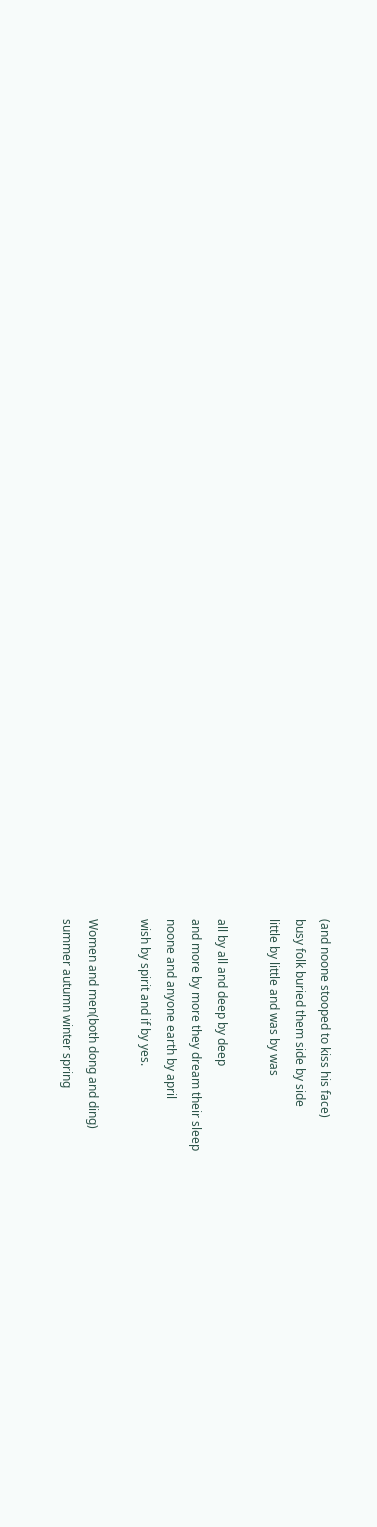(and noone stooped to kiss his face)
busy folk buried them side by side
little by little and was by was

all by all and deep by deep
and more by more they dream their sleep
noone and anyone earth by april
wish by spirit and if by yes.

Women and men(both dong and ding)
summer autumn winter spring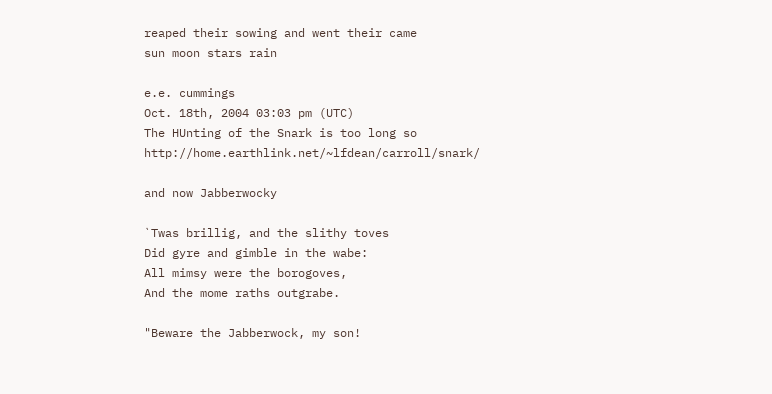reaped their sowing and went their came
sun moon stars rain

e.e. cummings
Oct. 18th, 2004 03:03 pm (UTC)
The HUnting of the Snark is too long so http://home.earthlink.net/~lfdean/carroll/snark/

and now Jabberwocky

`Twas brillig, and the slithy toves
Did gyre and gimble in the wabe:
All mimsy were the borogoves,
And the mome raths outgrabe.

"Beware the Jabberwock, my son!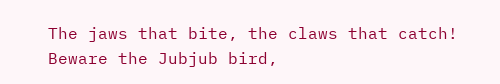The jaws that bite, the claws that catch!
Beware the Jubjub bird,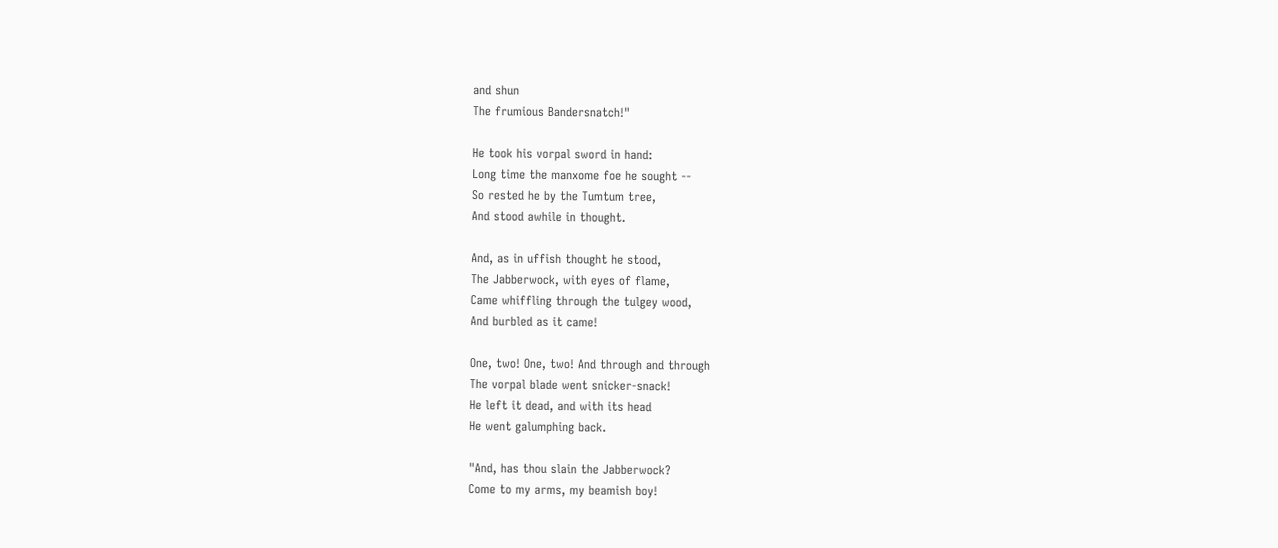and shun
The frumious Bandersnatch!"

He took his vorpal sword in hand:
Long time the manxome foe he sought --
So rested he by the Tumtum tree,
And stood awhile in thought.

And, as in uffish thought he stood,
The Jabberwock, with eyes of flame,
Came whiffling through the tulgey wood,
And burbled as it came!

One, two! One, two! And through and through
The vorpal blade went snicker-snack!
He left it dead, and with its head
He went galumphing back.

"And, has thou slain the Jabberwock?
Come to my arms, my beamish boy!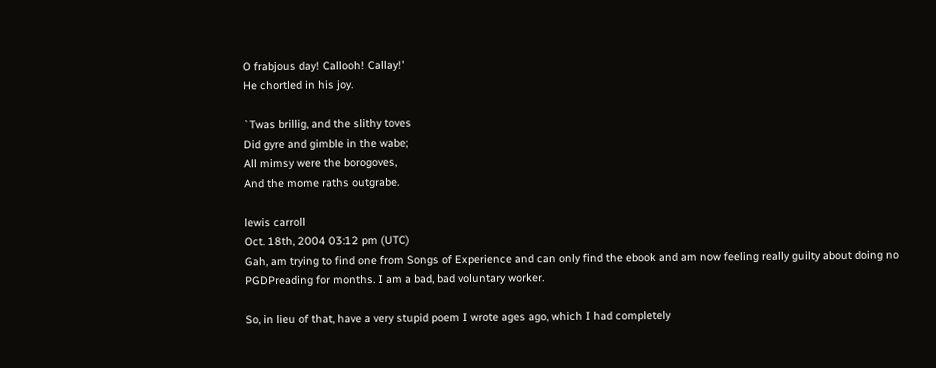O frabjous day! Callooh! Callay!'
He chortled in his joy.

`Twas brillig, and the slithy toves
Did gyre and gimble in the wabe;
All mimsy were the borogoves,
And the mome raths outgrabe.

lewis carroll
Oct. 18th, 2004 03:12 pm (UTC)
Gah, am trying to find one from Songs of Experience and can only find the ebook and am now feeling really guilty about doing no PGDPreading for months. I am a bad, bad voluntary worker.

So, in lieu of that, have a very stupid poem I wrote ages ago, which I had completely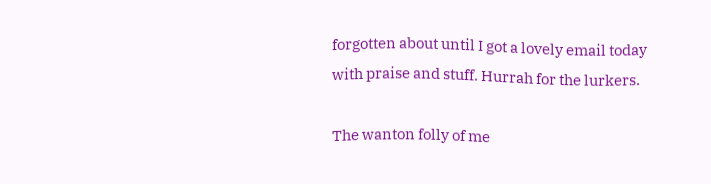forgotten about until I got a lovely email today with praise and stuff. Hurrah for the lurkers.

The wanton folly of me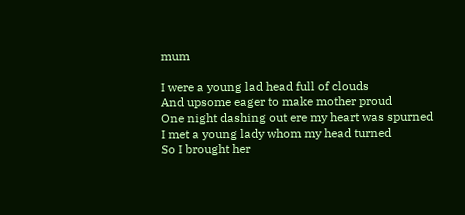mum

I were a young lad head full of clouds
And upsome eager to make mother proud
One night dashing out ere my heart was spurned
I met a young lady whom my head turned
So I brought her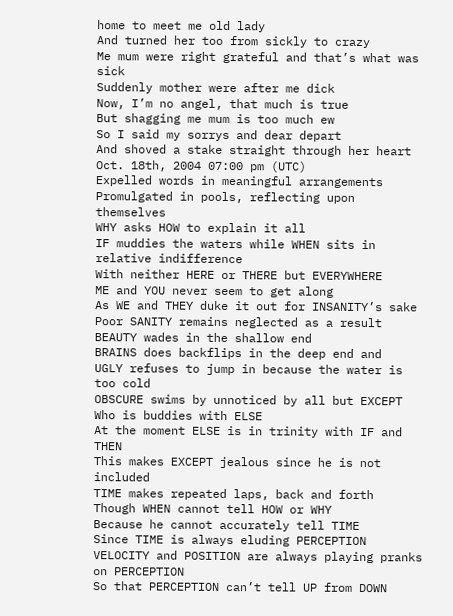home to meet me old lady
And turned her too from sickly to crazy
Me mum were right grateful and that’s what was sick
Suddenly mother were after me dick
Now, I’m no angel, that much is true
But shagging me mum is too much ew
So I said my sorrys and dear depart
And shoved a stake straight through her heart
Oct. 18th, 2004 07:00 pm (UTC)
Expelled words in meaningful arrangements
Promulgated in pools, reflecting upon themselves
WHY asks HOW to explain it all
IF muddies the waters while WHEN sits in relative indifference
With neither HERE or THERE but EVERYWHERE
ME and YOU never seem to get along
As WE and THEY duke it out for INSANITY’s sake
Poor SANITY remains neglected as a result
BEAUTY wades in the shallow end
BRAINS does backflips in the deep end and
UGLY refuses to jump in because the water is too cold
OBSCURE swims by unnoticed by all but EXCEPT
Who is buddies with ELSE
At the moment ELSE is in trinity with IF and THEN
This makes EXCEPT jealous since he is not included
TIME makes repeated laps, back and forth
Though WHEN cannot tell HOW or WHY
Because he cannot accurately tell TIME
Since TIME is always eluding PERCEPTION
VELOCITY and POSITION are always playing pranks on PERCEPTION
So that PERCEPTION can’t tell UP from DOWN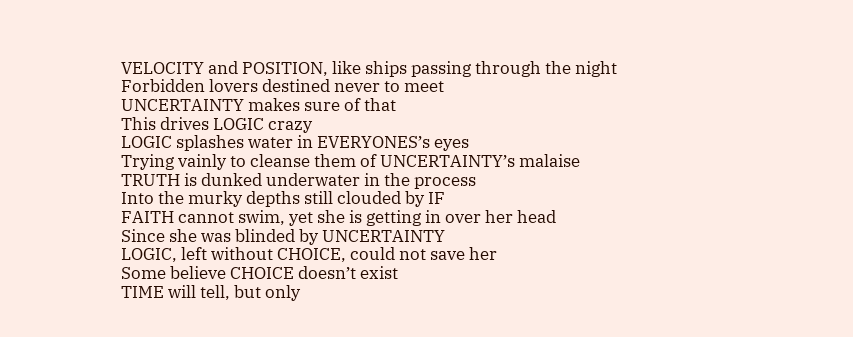VELOCITY and POSITION, like ships passing through the night
Forbidden lovers destined never to meet
UNCERTAINTY makes sure of that
This drives LOGIC crazy
LOGIC splashes water in EVERYONES’s eyes
Trying vainly to cleanse them of UNCERTAINTY’s malaise
TRUTH is dunked underwater in the process
Into the murky depths still clouded by IF
FAITH cannot swim, yet she is getting in over her head
Since she was blinded by UNCERTAINTY
LOGIC, left without CHOICE, could not save her
Some believe CHOICE doesn’t exist
TIME will tell, but only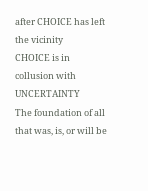after CHOICE has left the vicinity
CHOICE is in collusion with UNCERTAINTY
The foundation of all that was, is, or will be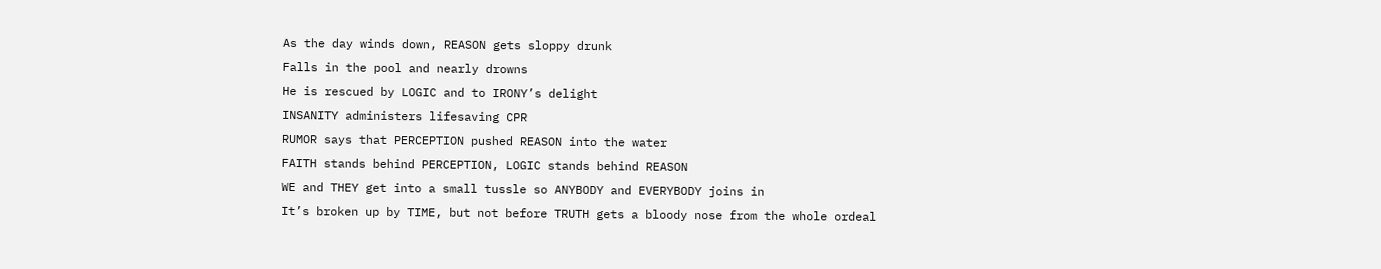As the day winds down, REASON gets sloppy drunk
Falls in the pool and nearly drowns
He is rescued by LOGIC and to IRONY’s delight
INSANITY administers lifesaving CPR
RUMOR says that PERCEPTION pushed REASON into the water
FAITH stands behind PERCEPTION, LOGIC stands behind REASON
WE and THEY get into a small tussle so ANYBODY and EVERYBODY joins in
It’s broken up by TIME, but not before TRUTH gets a bloody nose from the whole ordeal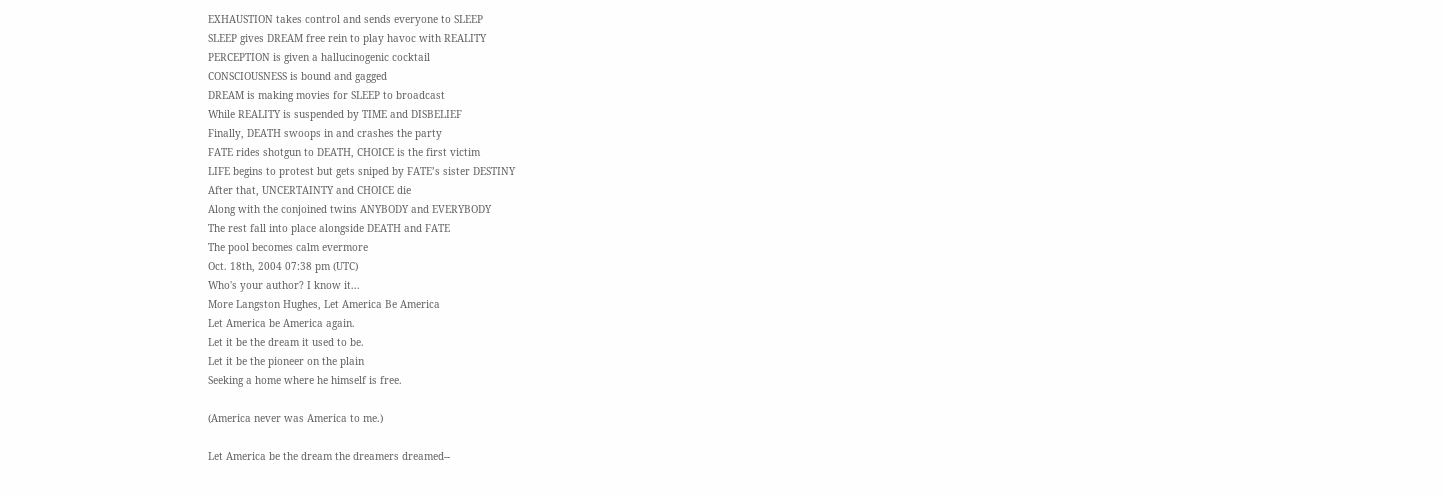EXHAUSTION takes control and sends everyone to SLEEP
SLEEP gives DREAM free rein to play havoc with REALITY
PERCEPTION is given a hallucinogenic cocktail
CONSCIOUSNESS is bound and gagged
DREAM is making movies for SLEEP to broadcast
While REALITY is suspended by TIME and DISBELIEF
Finally, DEATH swoops in and crashes the party
FATE rides shotgun to DEATH, CHOICE is the first victim
LIFE begins to protest but gets sniped by FATE’s sister DESTINY
After that, UNCERTAINTY and CHOICE die
Along with the conjoined twins ANYBODY and EVERYBODY
The rest fall into place alongside DEATH and FATE
The pool becomes calm evermore
Oct. 18th, 2004 07:38 pm (UTC)
Who's your author? I know it...
More Langston Hughes, Let America Be America
Let America be America again.
Let it be the dream it used to be.
Let it be the pioneer on the plain
Seeking a home where he himself is free.

(America never was America to me.)

Let America be the dream the dreamers dreamed--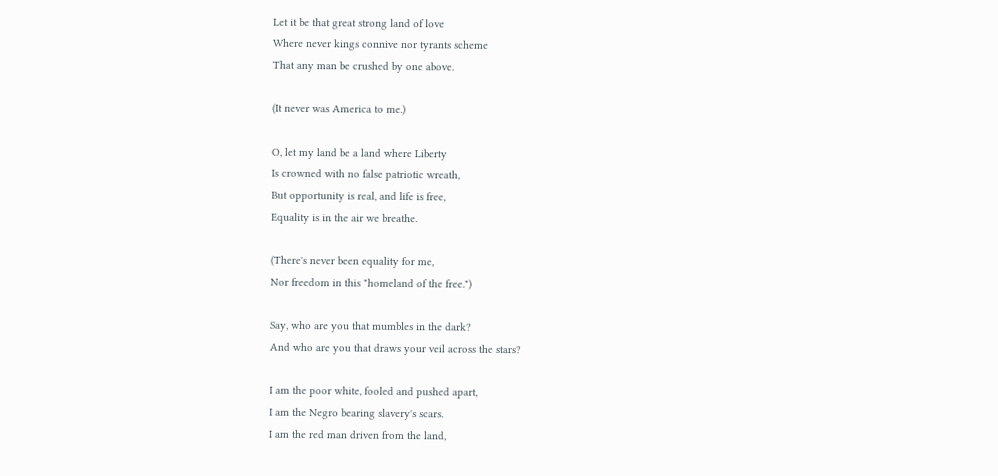Let it be that great strong land of love
Where never kings connive nor tyrants scheme
That any man be crushed by one above.

(It never was America to me.)

O, let my land be a land where Liberty
Is crowned with no false patriotic wreath,
But opportunity is real, and life is free,
Equality is in the air we breathe.

(There's never been equality for me,
Nor freedom in this "homeland of the free.")

Say, who are you that mumbles in the dark?
And who are you that draws your veil across the stars?

I am the poor white, fooled and pushed apart,
I am the Negro bearing slavery's scars.
I am the red man driven from the land,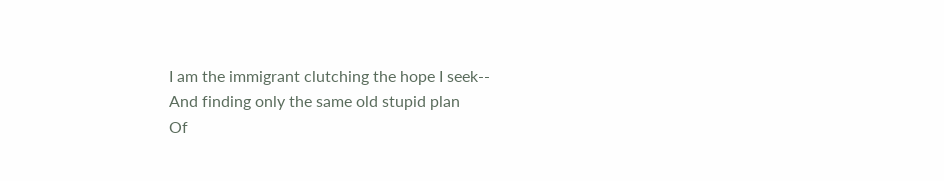I am the immigrant clutching the hope I seek--
And finding only the same old stupid plan
Of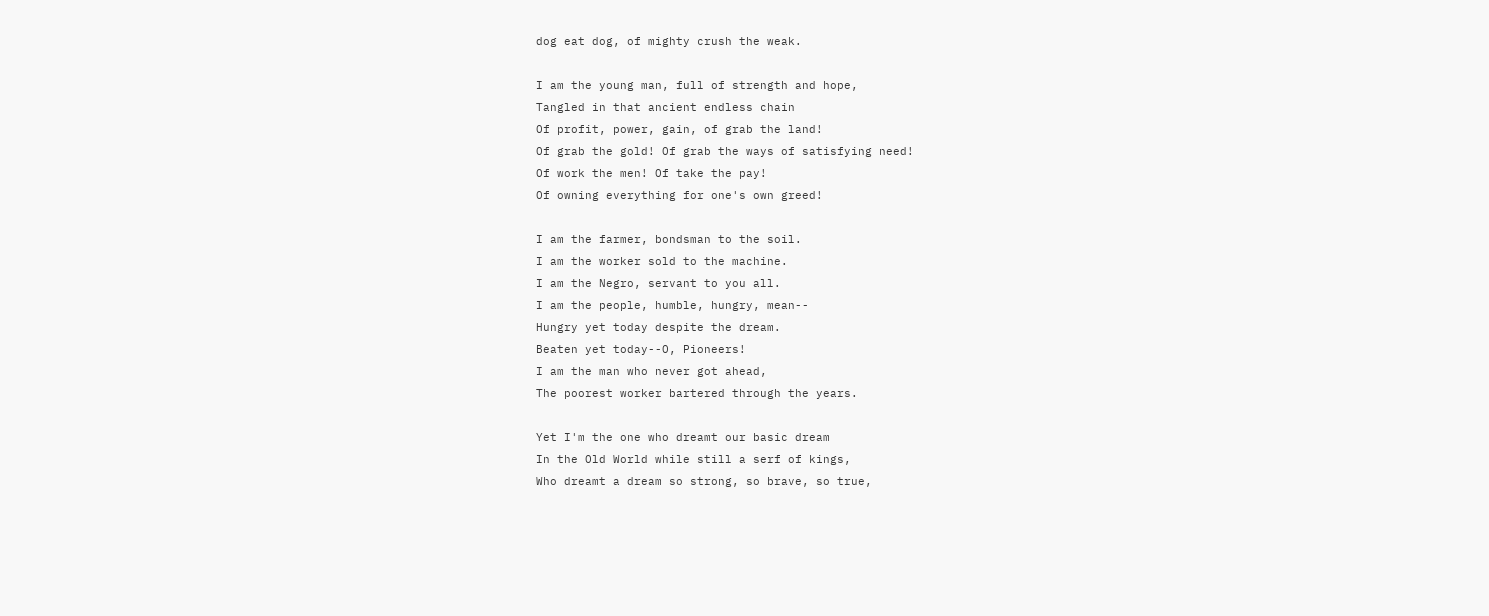dog eat dog, of mighty crush the weak.

I am the young man, full of strength and hope,
Tangled in that ancient endless chain
Of profit, power, gain, of grab the land!
Of grab the gold! Of grab the ways of satisfying need!
Of work the men! Of take the pay!
Of owning everything for one's own greed!

I am the farmer, bondsman to the soil.
I am the worker sold to the machine.
I am the Negro, servant to you all.
I am the people, humble, hungry, mean--
Hungry yet today despite the dream.
Beaten yet today--O, Pioneers!
I am the man who never got ahead,
The poorest worker bartered through the years.

Yet I'm the one who dreamt our basic dream
In the Old World while still a serf of kings,
Who dreamt a dream so strong, so brave, so true,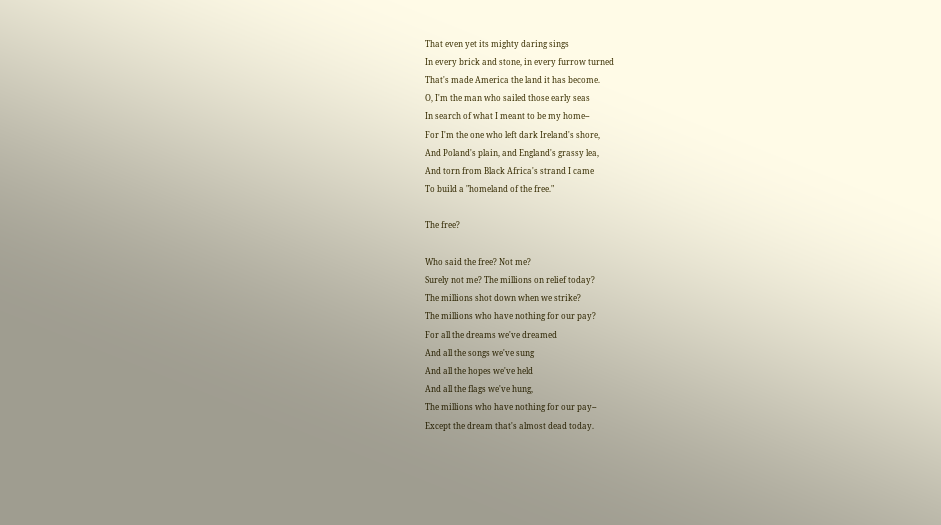That even yet its mighty daring sings
In every brick and stone, in every furrow turned
That's made America the land it has become.
O, I'm the man who sailed those early seas
In search of what I meant to be my home--
For I'm the one who left dark Ireland's shore,
And Poland's plain, and England's grassy lea,
And torn from Black Africa's strand I came
To build a "homeland of the free."

The free?

Who said the free? Not me?
Surely not me? The millions on relief today?
The millions shot down when we strike?
The millions who have nothing for our pay?
For all the dreams we've dreamed
And all the songs we've sung
And all the hopes we've held
And all the flags we've hung,
The millions who have nothing for our pay--
Except the dream that's almost dead today.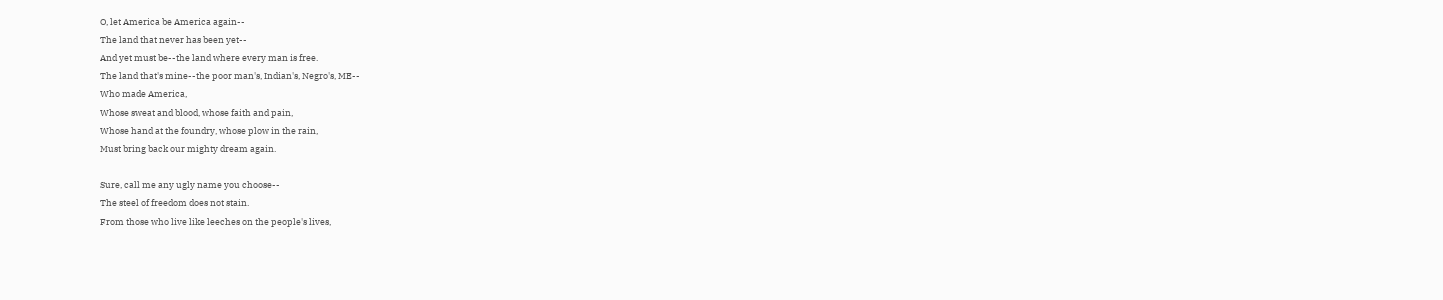O, let America be America again--
The land that never has been yet--
And yet must be--the land where every man is free.
The land that's mine--the poor man's, Indian's, Negro's, ME--
Who made America,
Whose sweat and blood, whose faith and pain,
Whose hand at the foundry, whose plow in the rain,
Must bring back our mighty dream again.

Sure, call me any ugly name you choose--
The steel of freedom does not stain.
From those who live like leeches on the people's lives,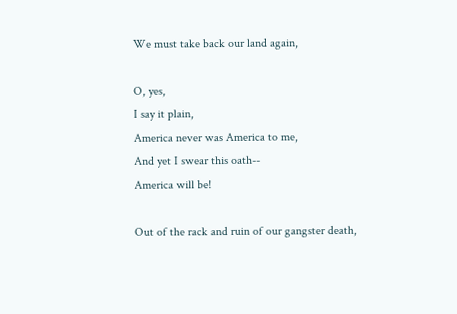We must take back our land again,

O, yes,
I say it plain,
America never was America to me,
And yet I swear this oath--
America will be!

Out of the rack and ruin of our gangster death,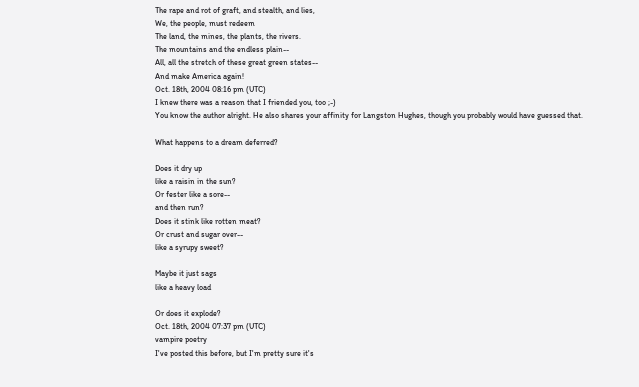The rape and rot of graft, and stealth, and lies,
We, the people, must redeem
The land, the mines, the plants, the rivers.
The mountains and the endless plain--
All, all the stretch of these great green states--
And make America again!
Oct. 18th, 2004 08:16 pm (UTC)
I knew there was a reason that I friended you, too ;-)
You know the author alright. He also shares your affinity for Langston Hughes, though you probably would have guessed that.

What happens to a dream deferred?

Does it dry up
like a raisin in the sun?
Or fester like a sore--
and then run?
Does it stink like rotten meat?
Or crust and sugar over--
like a syrupy sweet?

Maybe it just sags
like a heavy load

Or does it explode?
Oct. 18th, 2004 07:37 pm (UTC)
vampire poetry
I've posted this before, but I'm pretty sure it's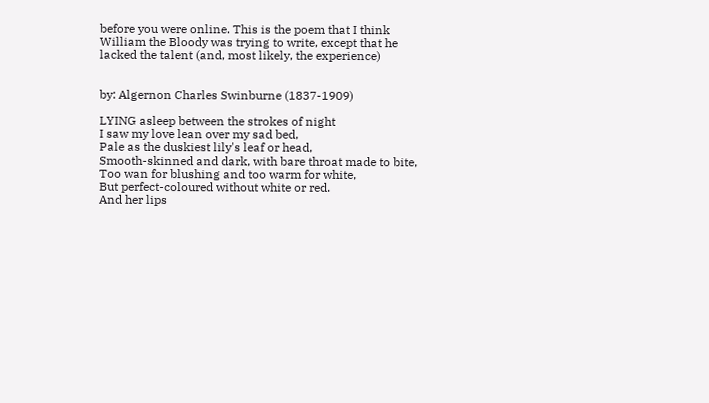before you were online. This is the poem that I think William the Bloody was trying to write, except that he lacked the talent (and, most likely, the experience)


by: Algernon Charles Swinburne (1837-1909)

LYING asleep between the strokes of night
I saw my love lean over my sad bed,
Pale as the duskiest lily's leaf or head,
Smooth-skinned and dark, with bare throat made to bite,
Too wan for blushing and too warm for white,
But perfect-coloured without white or red.
And her lips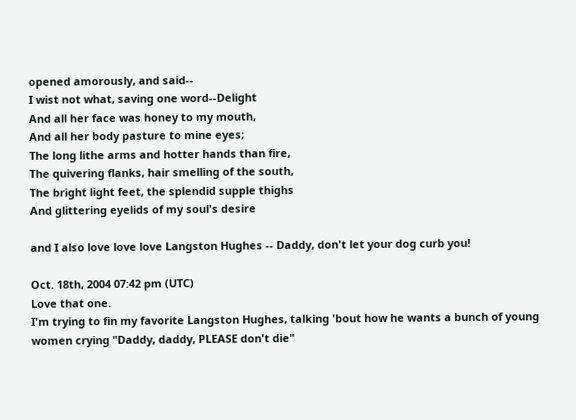opened amorously, and said--
I wist not what, saving one word--Delight
And all her face was honey to my mouth,
And all her body pasture to mine eyes;
The long lithe arms and hotter hands than fire,
The quivering flanks, hair smelling of the south,
The bright light feet, the splendid supple thighs
And glittering eyelids of my soul's desire

and I also love love love Langston Hughes -- Daddy, don't let your dog curb you!

Oct. 18th, 2004 07:42 pm (UTC)
Love that one.
I'm trying to fin my favorite Langston Hughes, talking 'bout how he wants a bunch of young women crying "Daddy, daddy, PLEASE don't die"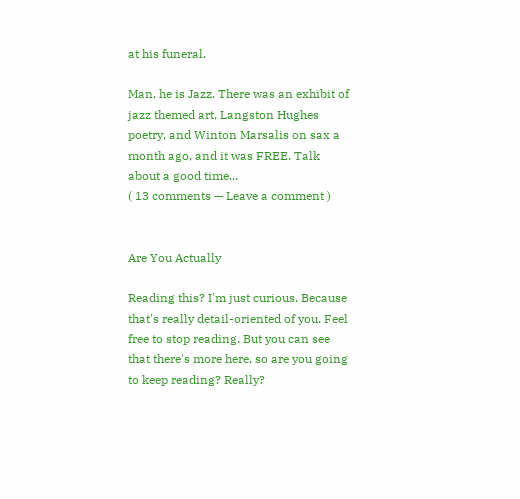at his funeral.

Man, he is Jazz. There was an exhibit of jazz themed art, Langston Hughes poetry, and Winton Marsalis on sax a month ago, and it was FREE. Talk about a good time...
( 13 comments — Leave a comment )


Are You Actually

Reading this? I'm just curious. Because that's really detail-oriented of you. Feel free to stop reading. But you can see that there's more here, so are you going to keep reading? Really?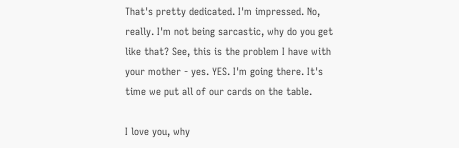That's pretty dedicated. I'm impressed. No, really. I'm not being sarcastic, why do you get like that? See, this is the problem I have with your mother - yes. YES. I'm going there. It's time we put all of our cards on the table.

I love you, why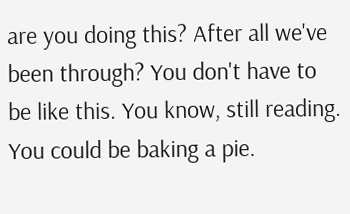are you doing this? After all we've been through? You don't have to be like this. You know, still reading. You could be baking a pie.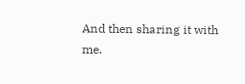And then sharing it with me.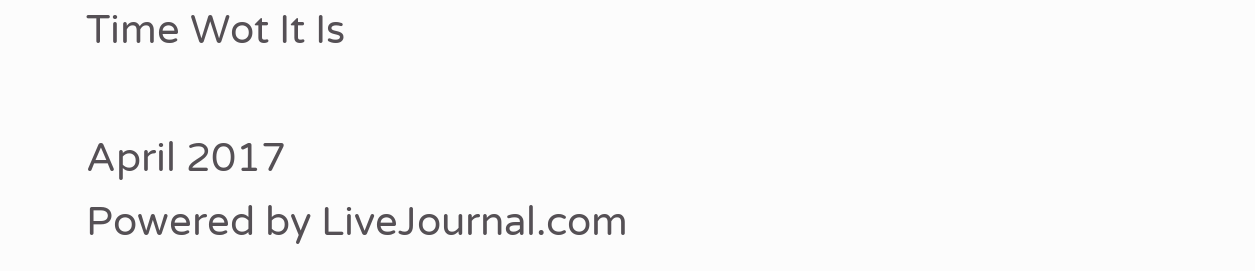Time Wot It Is

April 2017
Powered by LiveJournal.com